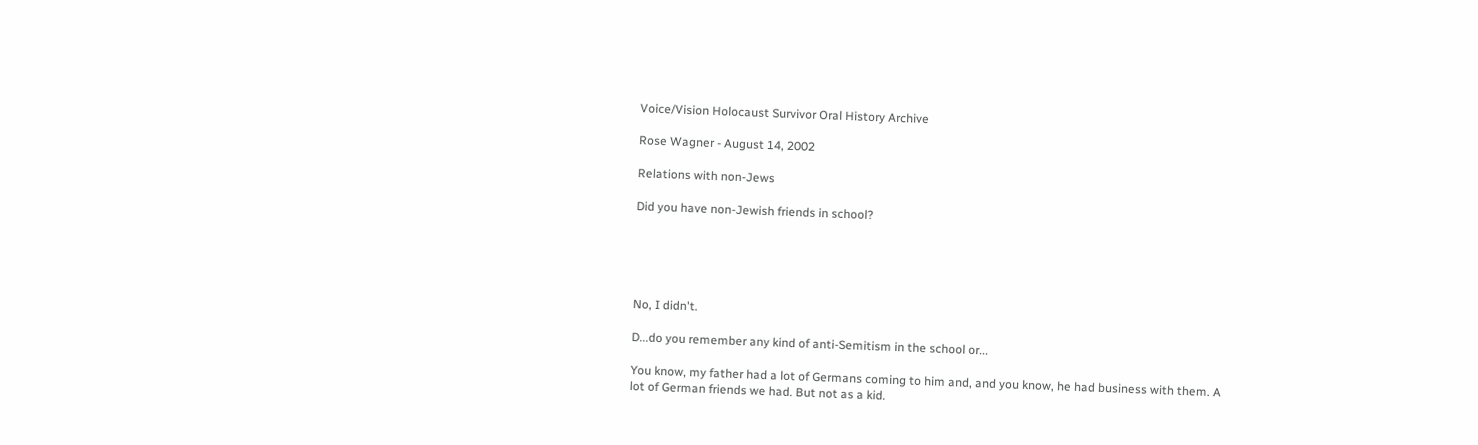Voice/Vision Holocaust Survivor Oral History Archive

Rose Wagner - August 14, 2002

Relations with non-Jews

Did you have non-Jewish friends in school?





No, I didn't.

D...do you remember any kind of anti-Semitism in the school or...

You know, my father had a lot of Germans coming to him and, and you know, he had business with them. A lot of German friends we had. But not as a kid.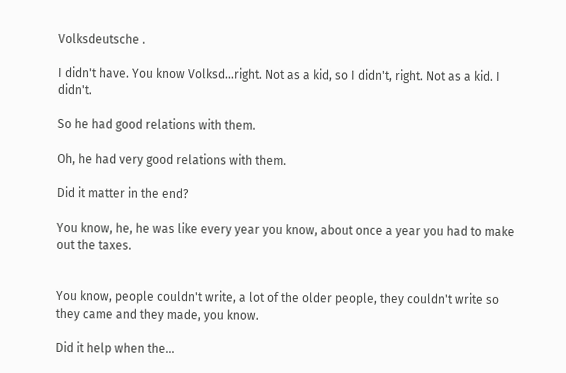Volksdeutsche .

I didn't have. You know Volksd...right. Not as a kid, so I didn't, right. Not as a kid. I didn't.

So he had good relations with them.

Oh, he had very good relations with them.

Did it matter in the end?

You know, he, he was like every year you know, about once a year you had to make out the taxes.


You know, people couldn't write, a lot of the older people, they couldn't write so they came and they made, you know.

Did it help when the...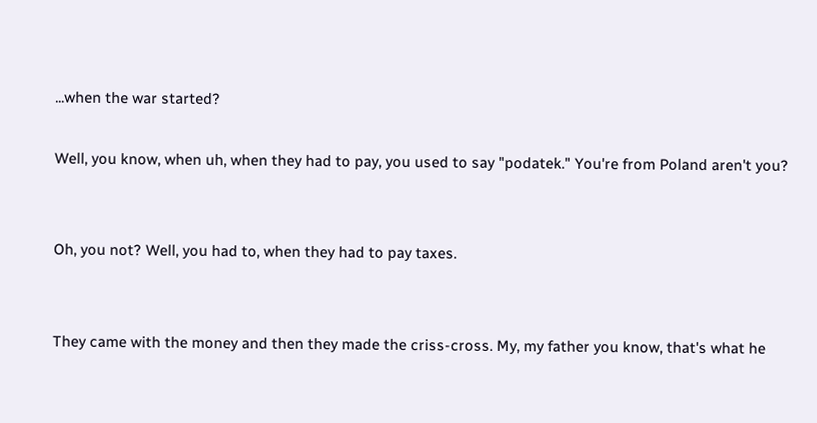...when the war started?

Well, you know, when uh, when they had to pay, you used to say "podatek." You're from Poland aren't you?


Oh, you not? Well, you had to, when they had to pay taxes.


They came with the money and then they made the criss-cross. My, my father you know, that's what he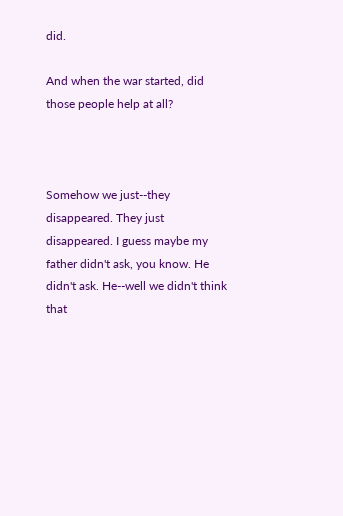did.

And when the war started, did those people help at all?



Somehow we just--they disappeared. They just disappeared. I guess maybe my father didn't ask, you know. He didn't ask. He--well we didn't think that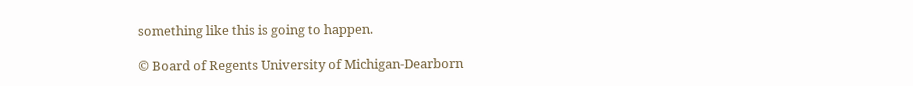something like this is going to happen.

© Board of Regents University of Michigan-Dearborn